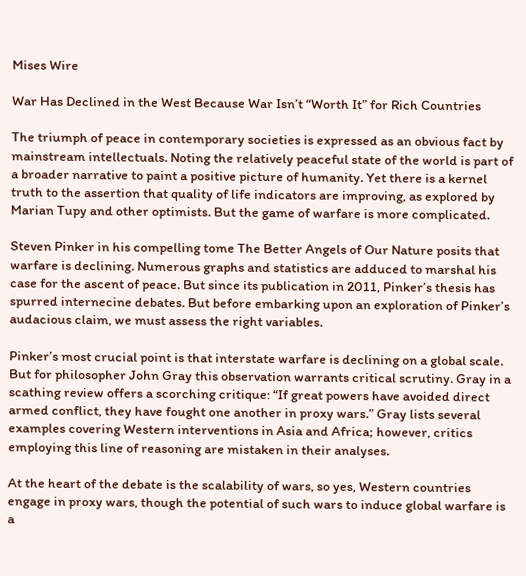Mises Wire

War Has Declined in the West Because War Isn’t “Worth It” for Rich Countries

The triumph of peace in contemporary societies is expressed as an obvious fact by mainstream intellectuals. Noting the relatively peaceful state of the world is part of a broader narrative to paint a positive picture of humanity. Yet there is a kernel truth to the assertion that quality of life indicators are improving, as explored by Marian Tupy and other optimists. But the game of warfare is more complicated.

Steven Pinker in his compelling tome The Better Angels of Our Nature posits that warfare is declining. Numerous graphs and statistics are adduced to marshal his case for the ascent of peace. But since its publication in 2011, Pinker’s thesis has spurred internecine debates. But before embarking upon an exploration of Pinker’s audacious claim, we must assess the right variables.

Pinker’s most crucial point is that interstate warfare is declining on a global scale. But for philosopher John Gray this observation warrants critical scrutiny. Gray in a scathing review offers a scorching critique: “If great powers have avoided direct armed conflict, they have fought one another in proxy wars.” Gray lists several examples covering Western interventions in Asia and Africa; however, critics employing this line of reasoning are mistaken in their analyses.

At the heart of the debate is the scalability of wars, so yes, Western countries engage in proxy wars, though the potential of such wars to induce global warfare is a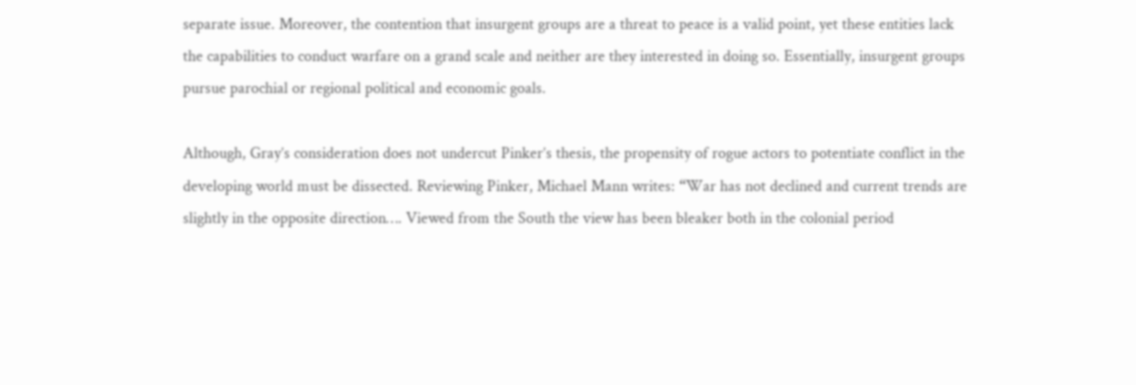separate issue. Moreover, the contention that insurgent groups are a threat to peace is a valid point, yet these entities lack the capabilities to conduct warfare on a grand scale and neither are they interested in doing so. Essentially, insurgent groups pursue parochial or regional political and economic goals.

Although, Gray’s consideration does not undercut Pinker’s thesis, the propensity of rogue actors to potentiate conflict in the developing world must be dissected. Reviewing Pinker, Michael Mann writes: “War has not declined and current trends are slightly in the opposite direction…. Viewed from the South the view has been bleaker both in the colonial period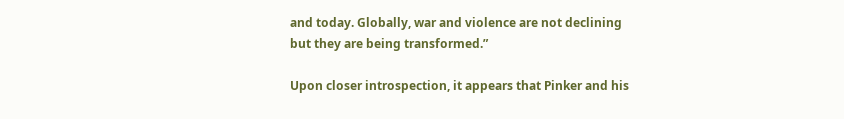and today. Globally, war and violence are not declining but they are being transformed.”

Upon closer introspection, it appears that Pinker and his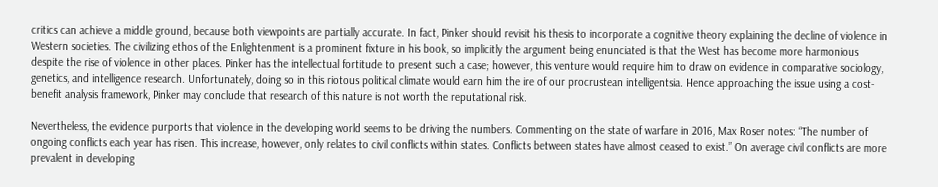critics can achieve a middle ground, because both viewpoints are partially accurate. In fact, Pinker should revisit his thesis to incorporate a cognitive theory explaining the decline of violence in Western societies. The civilizing ethos of the Enlightenment is a prominent fixture in his book, so implicitly the argument being enunciated is that the West has become more harmonious despite the rise of violence in other places. Pinker has the intellectual fortitude to present such a case; however, this venture would require him to draw on evidence in comparative sociology, genetics, and intelligence research. Unfortunately, doing so in this riotous political climate would earn him the ire of our procrustean intelligentsia. Hence approaching the issue using a cost-benefit analysis framework, Pinker may conclude that research of this nature is not worth the reputational risk.

Nevertheless, the evidence purports that violence in the developing world seems to be driving the numbers. Commenting on the state of warfare in 2016, Max Roser notes: “The number of ongoing conflicts each year has risen. This increase, however, only relates to civil conflicts within states. Conflicts between states have almost ceased to exist.” On average civil conflicts are more prevalent in developing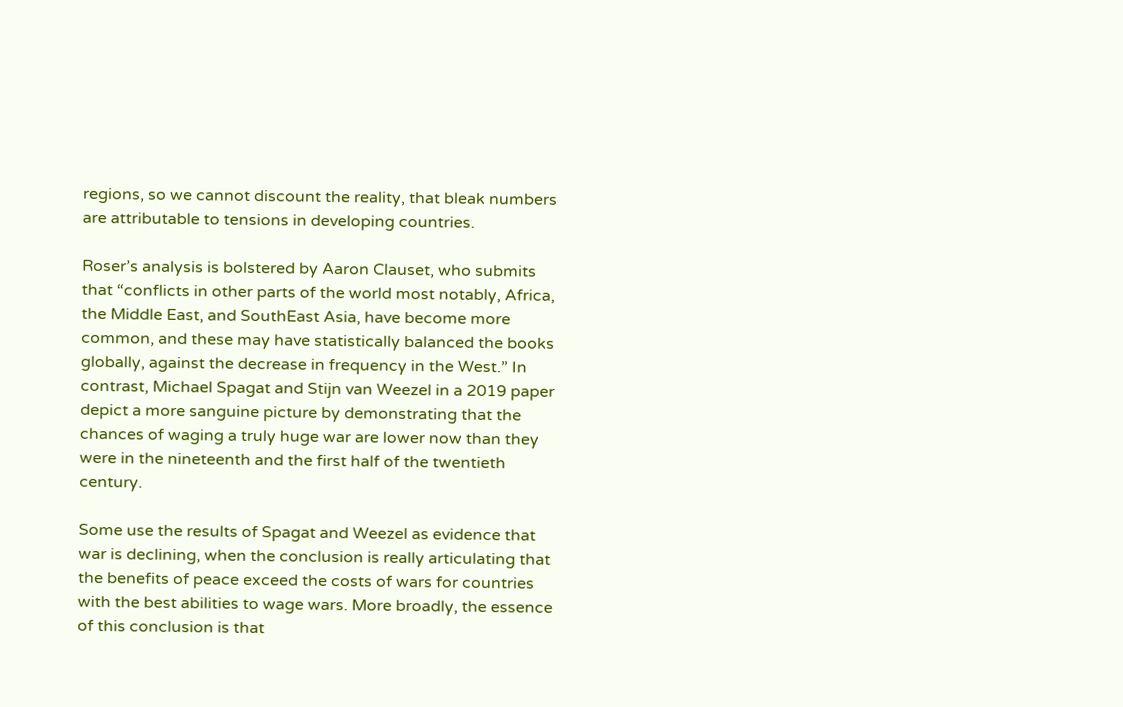regions, so we cannot discount the reality, that bleak numbers are attributable to tensions in developing countries.

Roser’s analysis is bolstered by Aaron Clauset, who submits that “conflicts in other parts of the world most notably, Africa, the Middle East, and SouthEast Asia, have become more common, and these may have statistically balanced the books globally, against the decrease in frequency in the West.” In contrast, Michael Spagat and Stijn van Weezel in a 2019 paper depict a more sanguine picture by demonstrating that the chances of waging a truly huge war are lower now than they were in the nineteenth and the first half of the twentieth century.

Some use the results of Spagat and Weezel as evidence that war is declining, when the conclusion is really articulating that the benefits of peace exceed the costs of wars for countries with the best abilities to wage wars. More broadly, the essence of this conclusion is that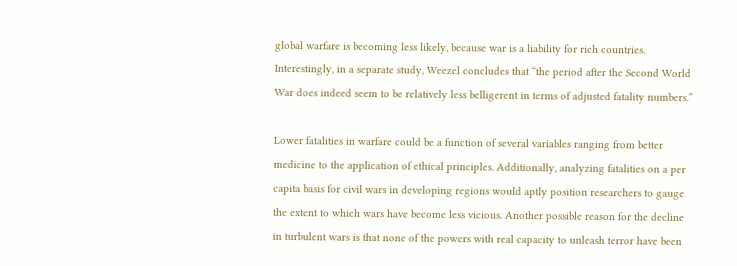global warfare is becoming less likely, because war is a liability for rich countries. Interestingly, in a separate study, Weezel concludes that “the period after the Second World War does indeed seem to be relatively less belligerent in terms of adjusted fatality numbers.”

Lower fatalities in warfare could be a function of several variables ranging from better medicine to the application of ethical principles. Additionally, analyzing fatalities on a per capita basis for civil wars in developing regions would aptly position researchers to gauge the extent to which wars have become less vicious. Another possible reason for the decline in turbulent wars is that none of the powers with real capacity to unleash terror have been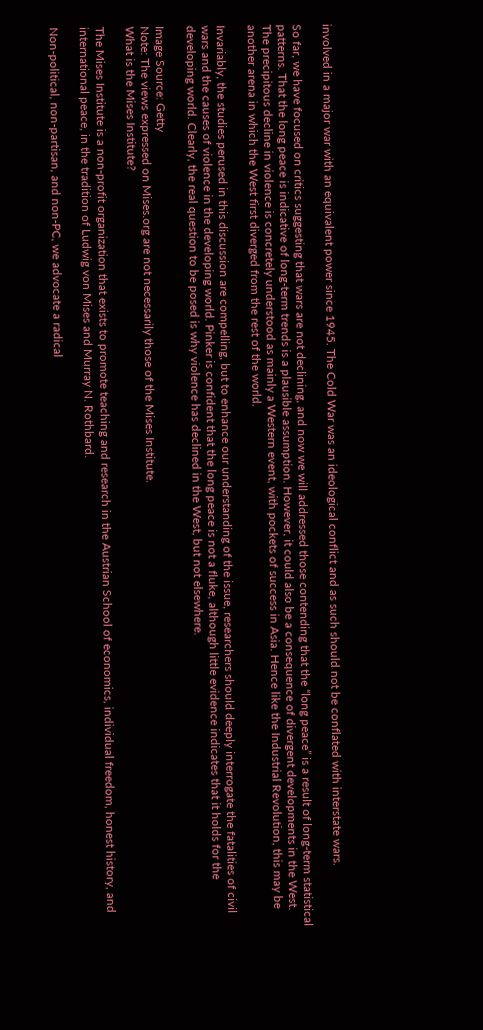involved in a major war with an equivalent power since 1945. The Cold War was an ideological conflict and as such should not be conflated with interstate wars.

So far, we have focused on critics suggesting that wars are not declining, and now we will addressed those contending that the “long peace” is a result of long-term statistical patterns. That the long peace is indicative of long-term trends is a plausible assumption. However, it could also be a consequence of divergent developments in the West. The precipitous decline in violence is concretely understood as mainly a Western event, with pockets of success in Asia. Hence like the Industrial Revolution, this may be another arena in which the West first diverged from the rest of the world.

Invariably, the studies perused in this discussion are compelling, but to enhance our understanding of the issue, researchers should deeply interrogate the fatalities of civil wars and the causes of violence in the developing world. Pinker is confident that the long peace is not a fluke, although little evidence indicates that it holds for the developing world. Clearly, the real question to be posed is why violence has declined in the West, but not elsewhere.

Image Source: Getty
Note: The views expressed on Mises.org are not necessarily those of the Mises Institute.
What is the Mises Institute?

The Mises Institute is a non-profit organization that exists to promote teaching and research in the Austrian School of economics, individual freedom, honest history, and international peace, in the tradition of Ludwig von Mises and Murray N. Rothbard.

Non-political, non-partisan, and non-PC, we advocate a radical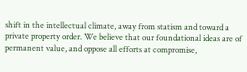shift in the intellectual climate, away from statism and toward a private property order. We believe that our foundational ideas are of permanent value, and oppose all efforts at compromise,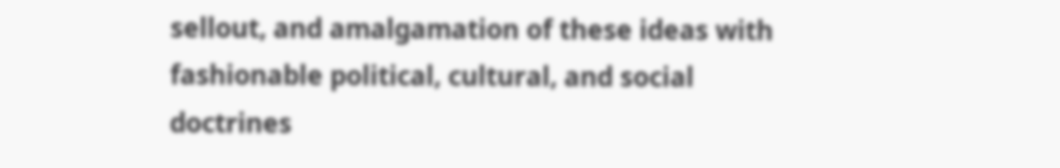sellout, and amalgamation of these ideas with fashionable political, cultural, and social doctrines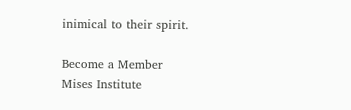inimical to their spirit.

Become a Member
Mises Institute